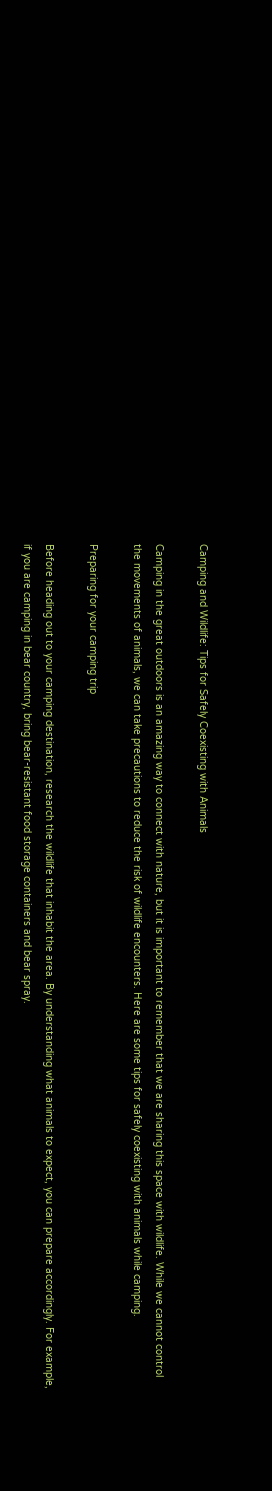Camping and Wildlife: Tips for Safely Coexisting with Animals

Camping in the great outdoors is an amazing way to connect with nature, but it is important to remember that we are sharing this space with wildlife. While we cannot control the movements of animals, we can take precautions to reduce the risk of wildlife encounters. Here are some tips for safely coexisting with animals while camping.

Preparing for your camping trip

Before heading out to your camping destination, research the wildlife that inhabit the area. By understanding what animals to expect, you can prepare accordingly. For example, if you are camping in bear country, bring bear-resistant food storage containers and bear spray.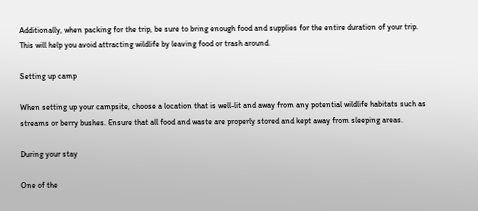Additionally, when packing for the trip, be sure to bring enough food and supplies for the entire duration of your trip. This will help you avoid attracting wildlife by leaving food or trash around.

Setting up camp

When setting up your campsite, choose a location that is well-lit and away from any potential wildlife habitats such as streams or berry bushes. Ensure that all food and waste are properly stored and kept away from sleeping areas.

During your stay

One of the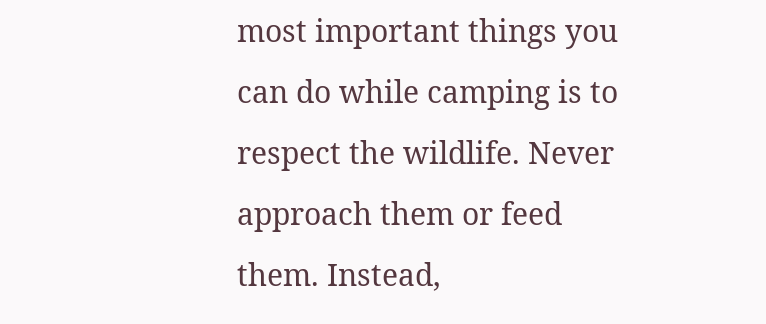most important things you can do while camping is to respect the wildlife. Never approach them or feed them. Instead,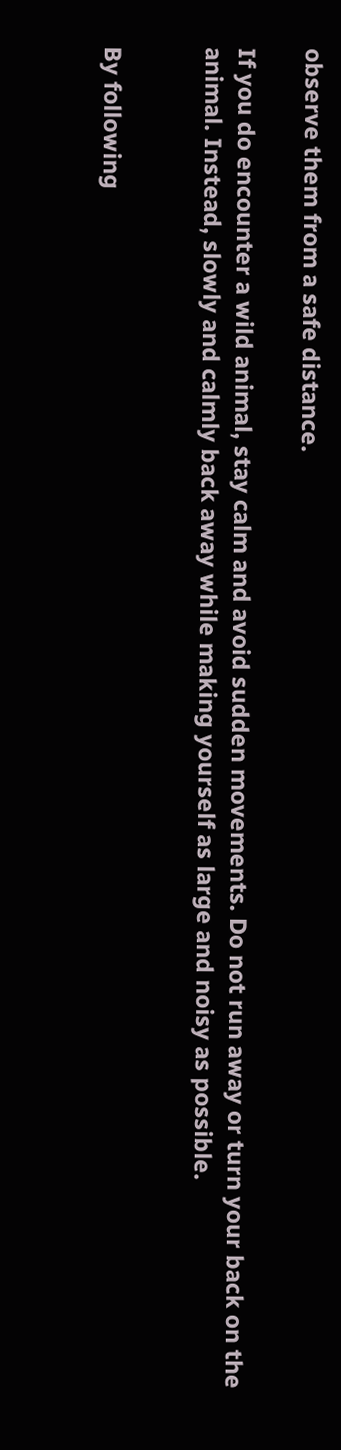observe them from a safe distance.

If you do encounter a wild animal, stay calm and avoid sudden movements. Do not run away or turn your back on the animal. Instead, slowly and calmly back away while making yourself as large and noisy as possible.


By following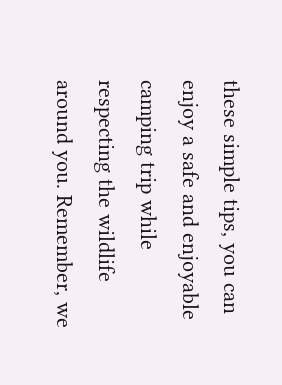these simple tips, you can enjoy a safe and enjoyable camping trip while respecting the wildlife around you. Remember, we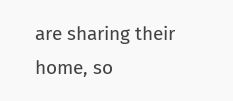are sharing their home, so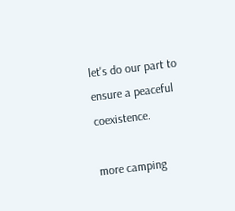let's do our part to ensure a peaceful coexistence.

more camping